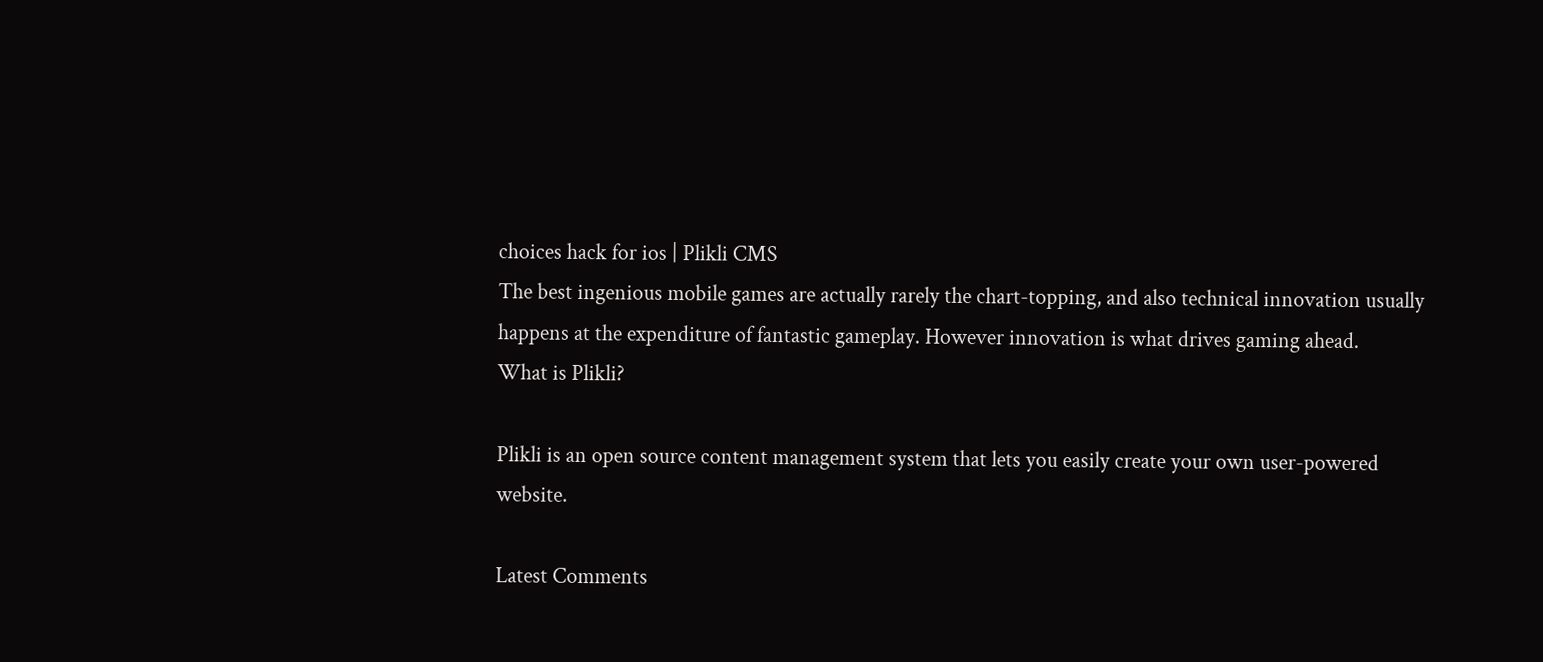choices hack for ios | Plikli CMS
The best ingenious mobile games are actually rarely the chart-topping, and also technical innovation usually happens at the expenditure of fantastic gameplay. However innovation is what drives gaming ahead.
What is Plikli?

Plikli is an open source content management system that lets you easily create your own user-powered website.

Latest Comments